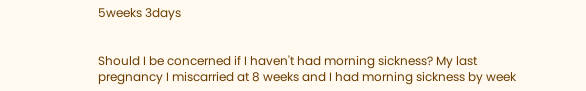5weeks 3days


Should I be concerned if I haven't had morning sickness? My last pregnancy I miscarried at 8 weeks and I had morning sickness by week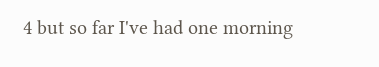4 but so far I've had one morning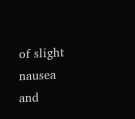of slight nausea and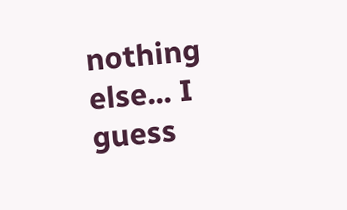nothing else... I guess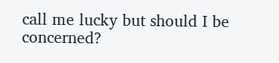call me lucky but should I be concerned?